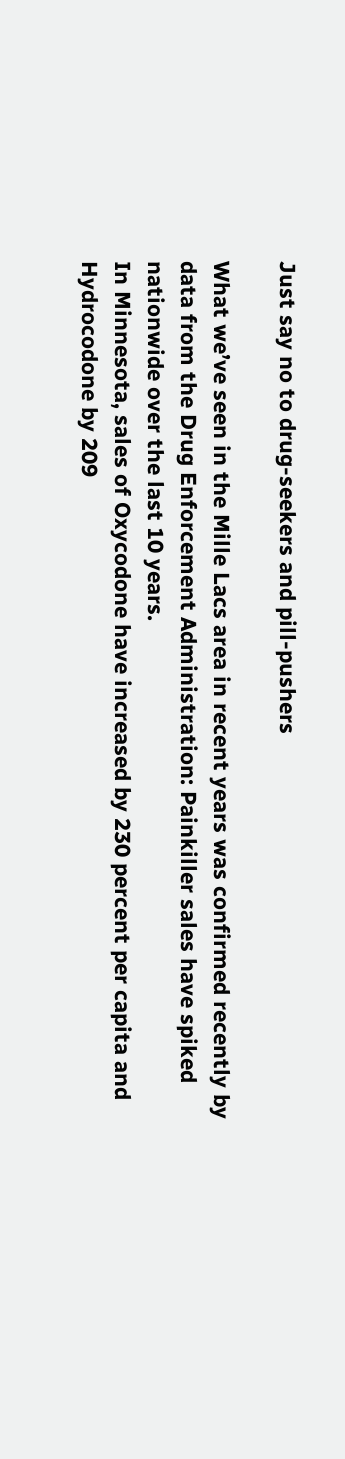Just say no to drug-seekers and pill-pushers

What we’ve seen in the Mille Lacs area in recent years was confirmed recently by data from the Drug Enforcement Administration: Painkiller sales have spiked nationwide over the last 10 years.
In Minnesota, sales of Oxycodone have increased by 230 percent per capita and Hydrocodone by 209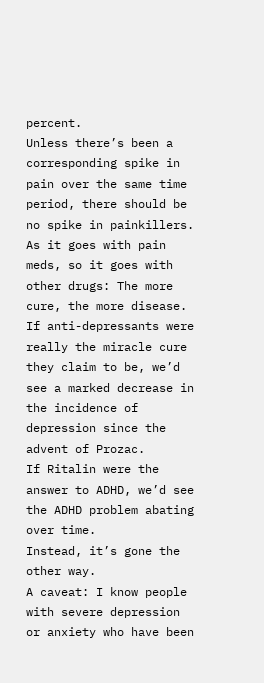percent.
Unless there’s been a corresponding spike in pain over the same time period, there should be no spike in painkillers.
As it goes with pain meds, so it goes with other drugs: The more cure, the more disease.
If anti-depressants were really the miracle cure they claim to be, we’d see a marked decrease in the incidence of depression since the advent of Prozac.
If Ritalin were the answer to ADHD, we’d see the ADHD problem abating over time.
Instead, it’s gone the other way.
A caveat: I know people with severe depression or anxiety who have been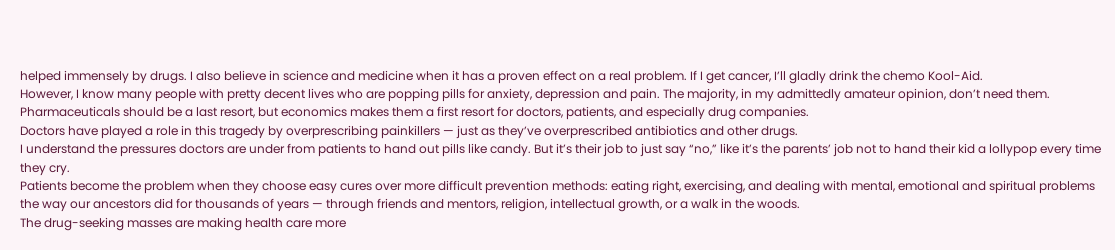helped immensely by drugs. I also believe in science and medicine when it has a proven effect on a real problem. If I get cancer, I’ll gladly drink the chemo Kool-Aid.
However, I know many people with pretty decent lives who are popping pills for anxiety, depression and pain. The majority, in my admittedly amateur opinion, don’t need them.
Pharmaceuticals should be a last resort, but economics makes them a first resort for doctors, patients, and especially drug companies.
Doctors have played a role in this tragedy by overprescribing painkillers — just as they’ve overprescribed antibiotics and other drugs.
I understand the pressures doctors are under from patients to hand out pills like candy. But it’s their job to just say “no,” like it’s the parents’ job not to hand their kid a lollypop every time they cry.
Patients become the problem when they choose easy cures over more difficult prevention methods: eating right, exercising, and dealing with mental, emotional and spiritual problems the way our ancestors did for thousands of years — through friends and mentors, religion, intellectual growth, or a walk in the woods.
The drug-seeking masses are making health care more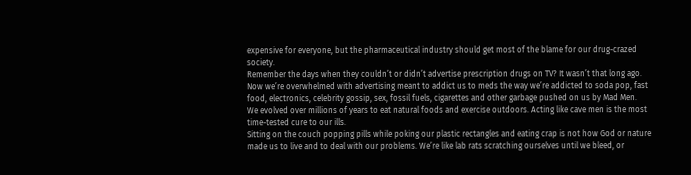expensive for everyone, but the pharmaceutical industry should get most of the blame for our drug-crazed society.
Remember the days when they couldn’t or didn’t advertise prescription drugs on TV? It wasn’t that long ago. Now we’re overwhelmed with advertising meant to addict us to meds the way we’re addicted to soda pop, fast food, electronics, celebrity gossip, sex, fossil fuels, cigarettes and other garbage pushed on us by Mad Men.
We evolved over millions of years to eat natural foods and exercise outdoors. Acting like cave men is the most time-tested cure to our ills.
Sitting on the couch popping pills while poking our plastic rectangles and eating crap is not how God or nature made us to live and to deal with our problems. We’re like lab rats scratching ourselves until we bleed, or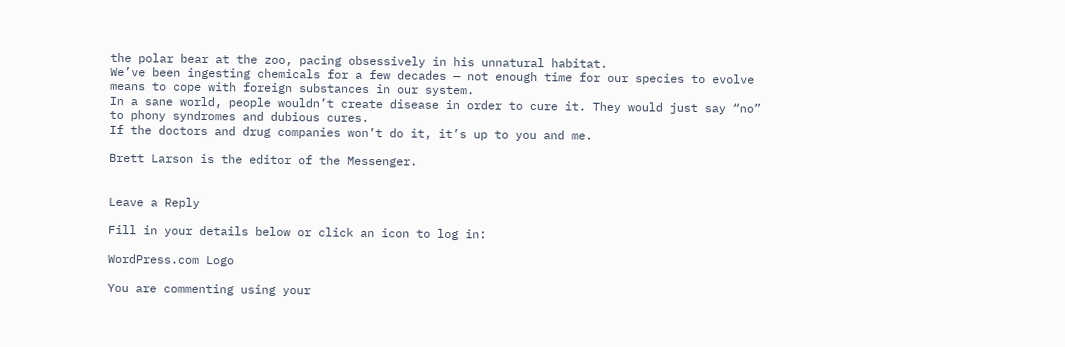the polar bear at the zoo, pacing obsessively in his unnatural habitat.
We’ve been ingesting chemicals for a few decades — not enough time for our species to evolve means to cope with foreign substances in our system.
In a sane world, people wouldn’t create disease in order to cure it. They would just say “no” to phony syndromes and dubious cures.
If the doctors and drug companies won’t do it, it’s up to you and me.

Brett Larson is the editor of the Messenger.


Leave a Reply

Fill in your details below or click an icon to log in:

WordPress.com Logo

You are commenting using your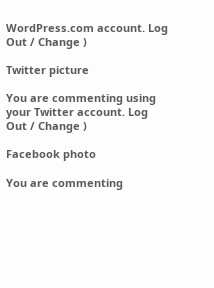WordPress.com account. Log Out / Change )

Twitter picture

You are commenting using your Twitter account. Log Out / Change )

Facebook photo

You are commenting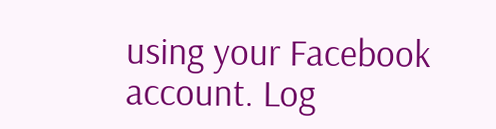using your Facebook account. Log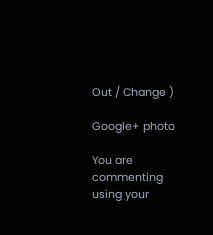Out / Change )

Google+ photo

You are commenting using your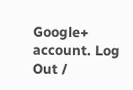Google+ account. Log Out /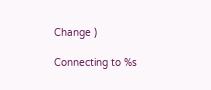Change )

Connecting to %s